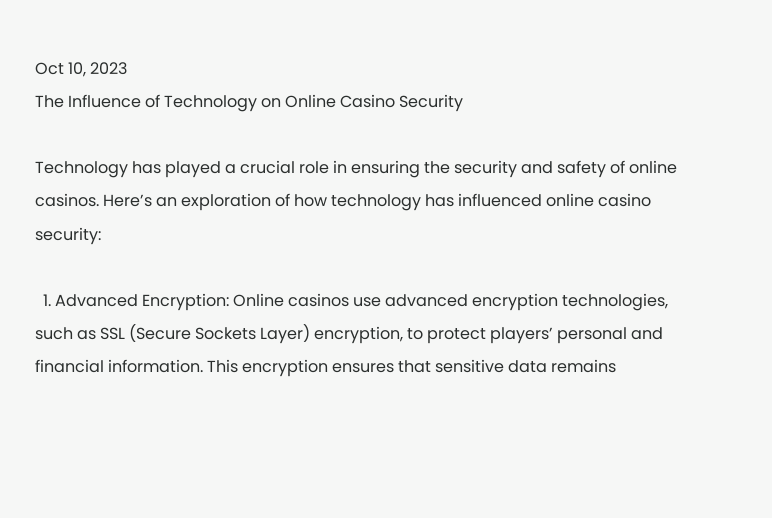Oct 10, 2023
The Influence of Technology on Online Casino Security

Technology has played a crucial role in ensuring the security and safety of online casinos. Here’s an exploration of how technology has influenced online casino security:

  1. Advanced Encryption: Online casinos use advanced encryption technologies, such as SSL (Secure Sockets Layer) encryption, to protect players’ personal and financial information. This encryption ensures that sensitive data remains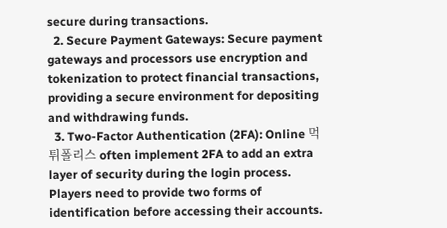secure during transactions.
  2. Secure Payment Gateways: Secure payment gateways and processors use encryption and tokenization to protect financial transactions, providing a secure environment for depositing and withdrawing funds.
  3. Two-Factor Authentication (2FA): Online 먹튀폴리스 often implement 2FA to add an extra layer of security during the login process. Players need to provide two forms of identification before accessing their accounts.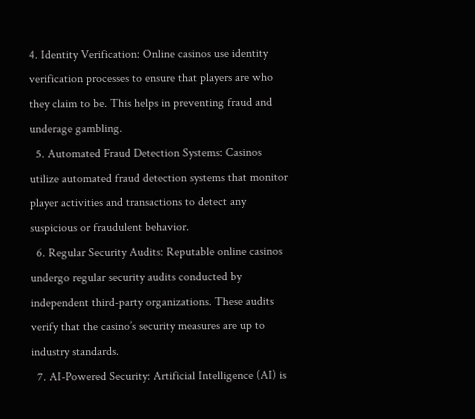4. Identity Verification: Online casinos use identity verification processes to ensure that players are who they claim to be. This helps in preventing fraud and underage gambling.
  5. Automated Fraud Detection Systems: Casinos utilize automated fraud detection systems that monitor player activities and transactions to detect any suspicious or fraudulent behavior.
  6. Regular Security Audits: Reputable online casinos undergo regular security audits conducted by independent third-party organizations. These audits verify that the casino’s security measures are up to industry standards.
  7. AI-Powered Security: Artificial Intelligence (AI) is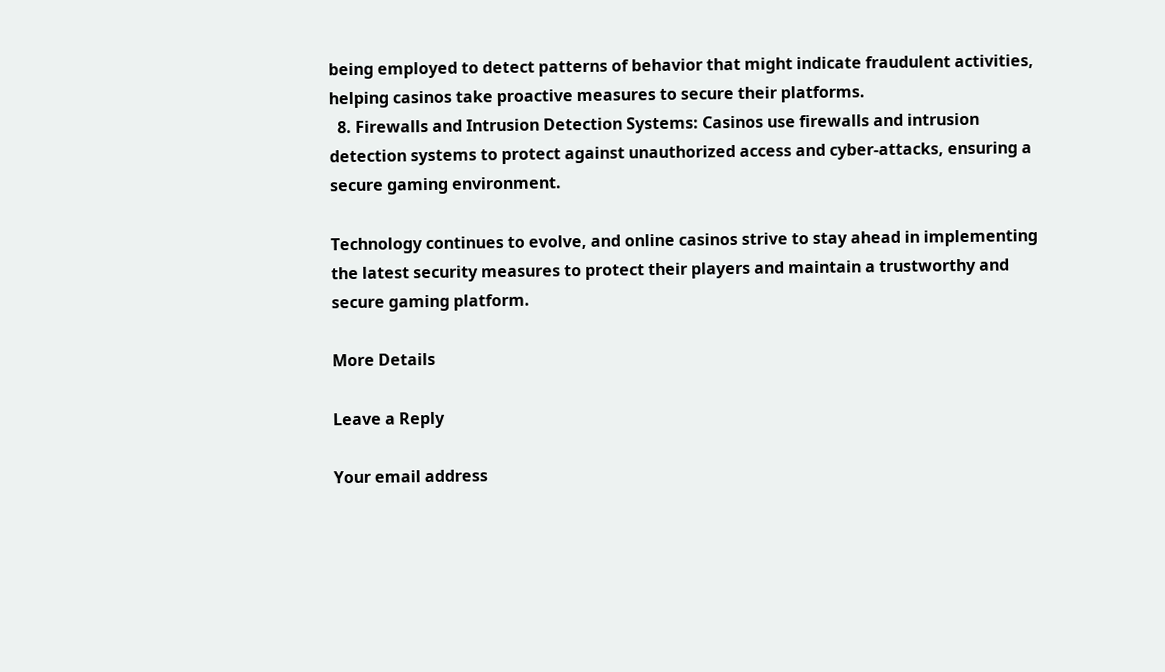being employed to detect patterns of behavior that might indicate fraudulent activities, helping casinos take proactive measures to secure their platforms.
  8. Firewalls and Intrusion Detection Systems: Casinos use firewalls and intrusion detection systems to protect against unauthorized access and cyber-attacks, ensuring a secure gaming environment.

Technology continues to evolve, and online casinos strive to stay ahead in implementing the latest security measures to protect their players and maintain a trustworthy and secure gaming platform.

More Details

Leave a Reply

Your email address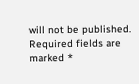will not be published. Required fields are marked *